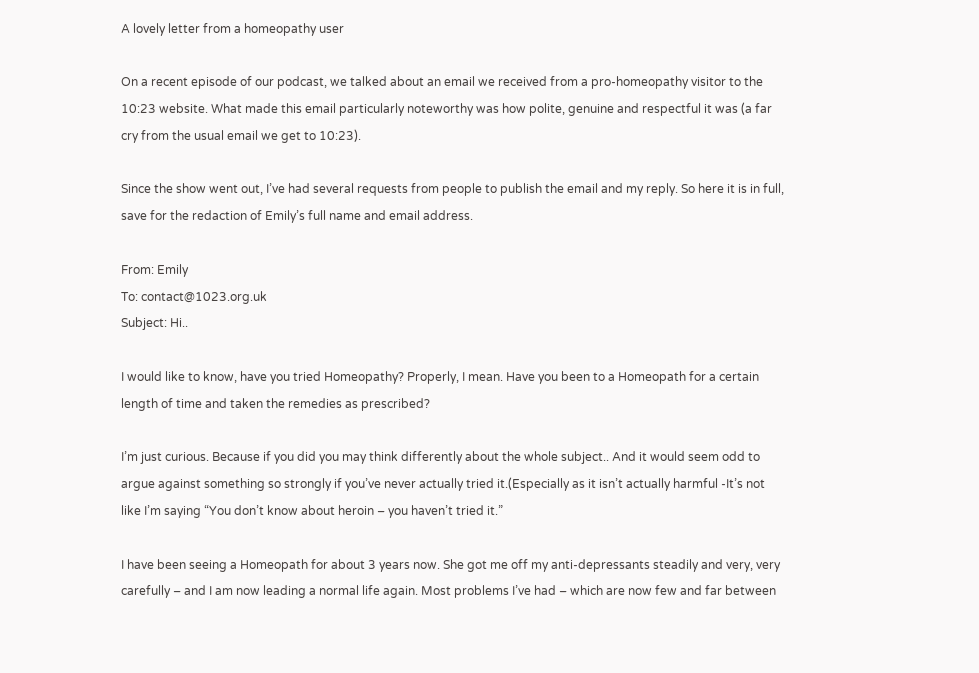A lovely letter from a homeopathy user

On a recent episode of our podcast, we talked about an email we received from a pro-homeopathy visitor to the 10:23 website. What made this email particularly noteworthy was how polite, genuine and respectful it was (a far cry from the usual email we get to 10:23).

Since the show went out, I’ve had several requests from people to publish the email and my reply. So here it is in full, save for the redaction of Emily’s full name and email address.

From: Emily
To: contact@1023.org.uk
Subject: Hi..

I would like to know, have you tried Homeopathy? Properly, I mean. Have you been to a Homeopath for a certain length of time and taken the remedies as prescribed?

I’m just curious. Because if you did you may think differently about the whole subject.. And it would seem odd to argue against something so strongly if you’ve never actually tried it.(Especially as it isn’t actually harmful -It’s not like I’m saying “You don’t know about heroin – you haven’t tried it.”

I have been seeing a Homeopath for about 3 years now. She got me off my anti-depressants steadily and very, very carefully – and I am now leading a normal life again. Most problems I’ve had – which are now few and far between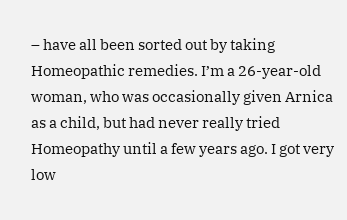– have all been sorted out by taking Homeopathic remedies. I’m a 26-year-old woman, who was occasionally given Arnica as a child, but had never really tried Homeopathy until a few years ago. I got very low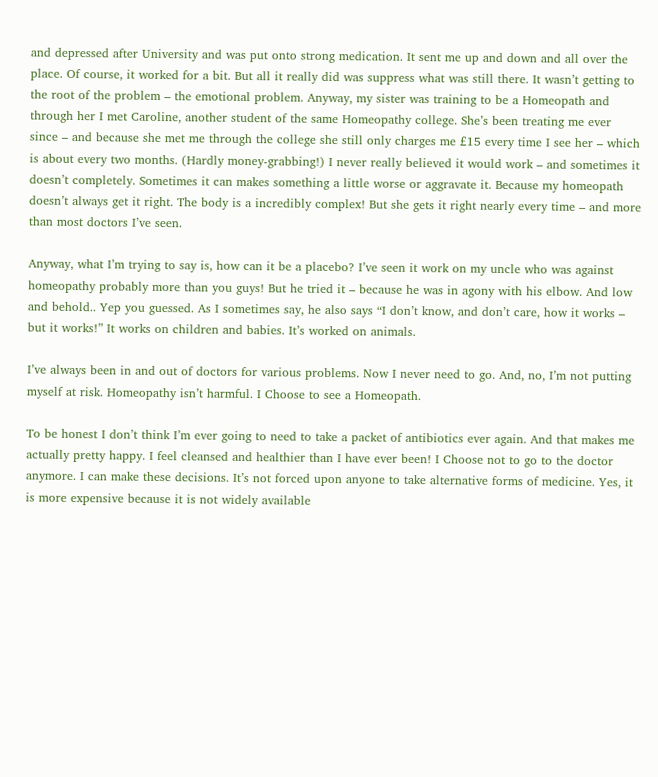and depressed after University and was put onto strong medication. It sent me up and down and all over the place. Of course, it worked for a bit. But all it really did was suppress what was still there. It wasn’t getting to the root of the problem – the emotional problem. Anyway, my sister was training to be a Homeopath and through her I met Caroline, another student of the same Homeopathy college. She’s been treating me ever since – and because she met me through the college she still only charges me £15 every time I see her – which is about every two months. (Hardly money-grabbing!) I never really believed it would work – and sometimes it doesn’t completely. Sometimes it can makes something a little worse or aggravate it. Because my homeopath doesn’t always get it right. The body is a incredibly complex! But she gets it right nearly every time – and more than most doctors I’ve seen.

Anyway, what I’m trying to say is, how can it be a placebo? I’ve seen it work on my uncle who was against homeopathy probably more than you guys! But he tried it – because he was in agony with his elbow. And low and behold.. Yep you guessed. As I sometimes say, he also says “I don’t know, and don’t care, how it works – but it works!” It works on children and babies. It’s worked on animals.

I’ve always been in and out of doctors for various problems. Now I never need to go. And, no, I’m not putting myself at risk. Homeopathy isn’t harmful. I Choose to see a Homeopath.

To be honest I don’t think I’m ever going to need to take a packet of antibiotics ever again. And that makes me actually pretty happy. I feel cleansed and healthier than I have ever been! I Choose not to go to the doctor anymore. I can make these decisions. It’s not forced upon anyone to take alternative forms of medicine. Yes, it is more expensive because it is not widely available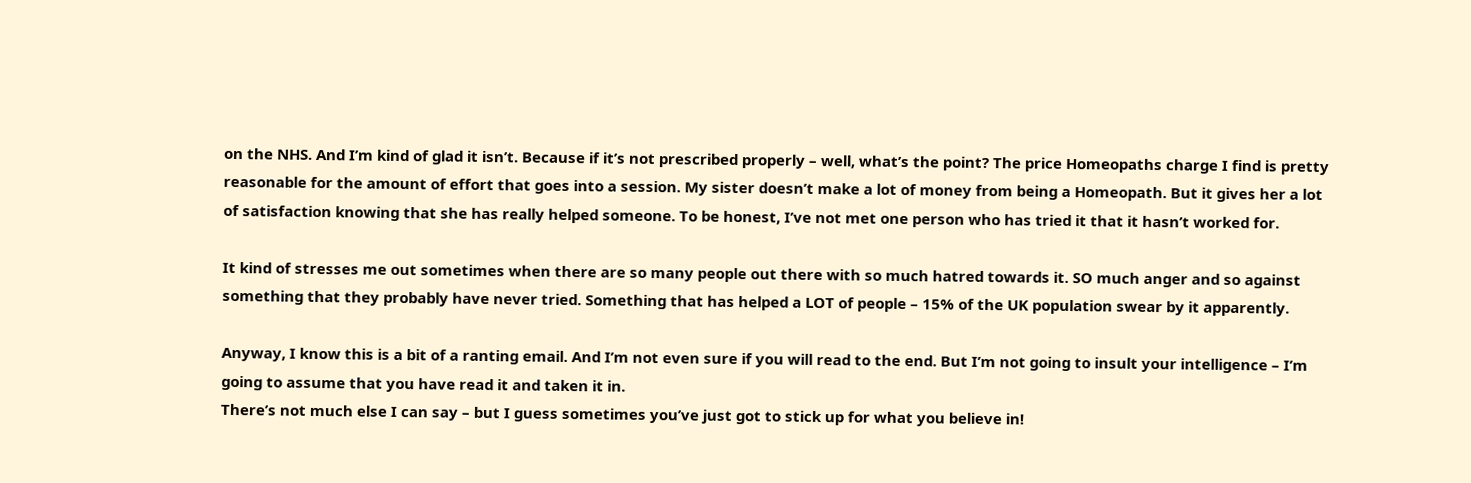on the NHS. And I’m kind of glad it isn’t. Because if it’s not prescribed properly – well, what’s the point? The price Homeopaths charge I find is pretty reasonable for the amount of effort that goes into a session. My sister doesn’t make a lot of money from being a Homeopath. But it gives her a lot of satisfaction knowing that she has really helped someone. To be honest, I’ve not met one person who has tried it that it hasn’t worked for.

It kind of stresses me out sometimes when there are so many people out there with so much hatred towards it. SO much anger and so against something that they probably have never tried. Something that has helped a LOT of people – 15% of the UK population swear by it apparently.

Anyway, I know this is a bit of a ranting email. And I’m not even sure if you will read to the end. But I’m not going to insult your intelligence – I’m going to assume that you have read it and taken it in.
There’s not much else I can say – but I guess sometimes you’ve just got to stick up for what you believe in!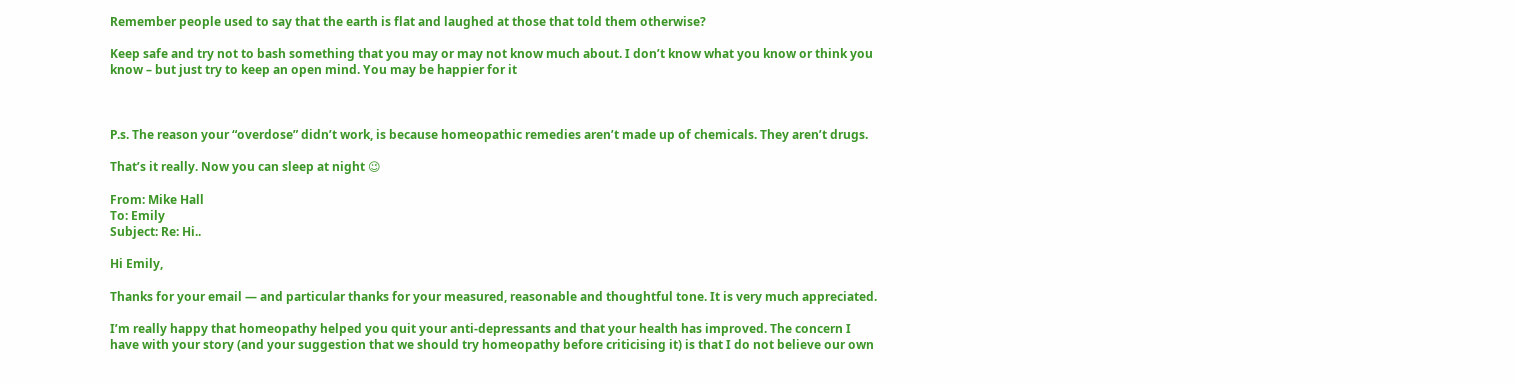Remember people used to say that the earth is flat and laughed at those that told them otherwise?

Keep safe and try not to bash something that you may or may not know much about. I don’t know what you know or think you know – but just try to keep an open mind. You may be happier for it



P.s. The reason your “overdose” didn’t work, is because homeopathic remedies aren’t made up of chemicals. They aren’t drugs.

That’s it really. Now you can sleep at night 😉

From: Mike Hall
To: Emily
Subject: Re: Hi..

Hi Emily,

Thanks for your email — and particular thanks for your measured, reasonable and thoughtful tone. It is very much appreciated.

I’m really happy that homeopathy helped you quit your anti-depressants and that your health has improved. The concern I have with your story (and your suggestion that we should try homeopathy before criticising it) is that I do not believe our own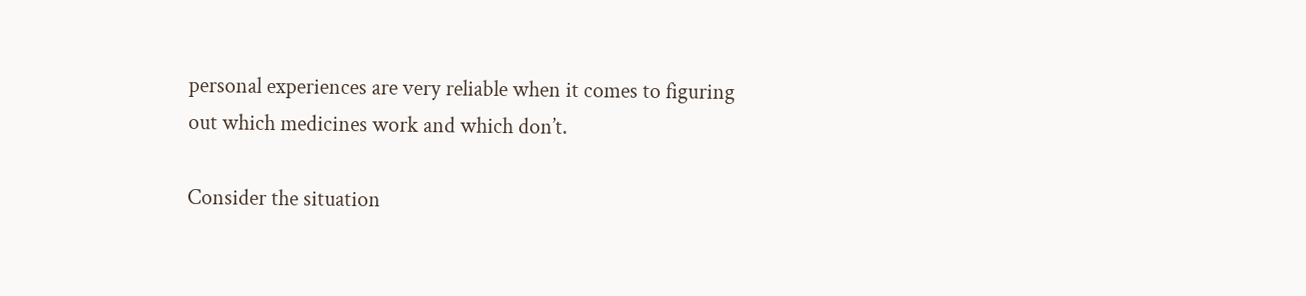personal experiences are very reliable when it comes to figuring out which medicines work and which don’t.

Consider the situation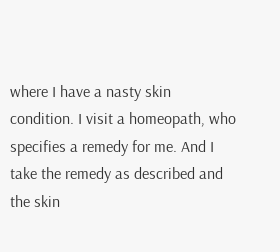where I have a nasty skin condition. I visit a homeopath, who specifies a remedy for me. And I take the remedy as described and the skin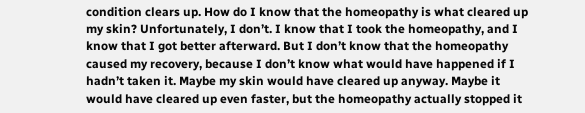condition clears up. How do I know that the homeopathy is what cleared up my skin? Unfortunately, I don’t. I know that I took the homeopathy, and I know that I got better afterward. But I don’t know that the homeopathy caused my recovery, because I don’t know what would have happened if I hadn’t taken it. Maybe my skin would have cleared up anyway. Maybe it would have cleared up even faster, but the homeopathy actually stopped it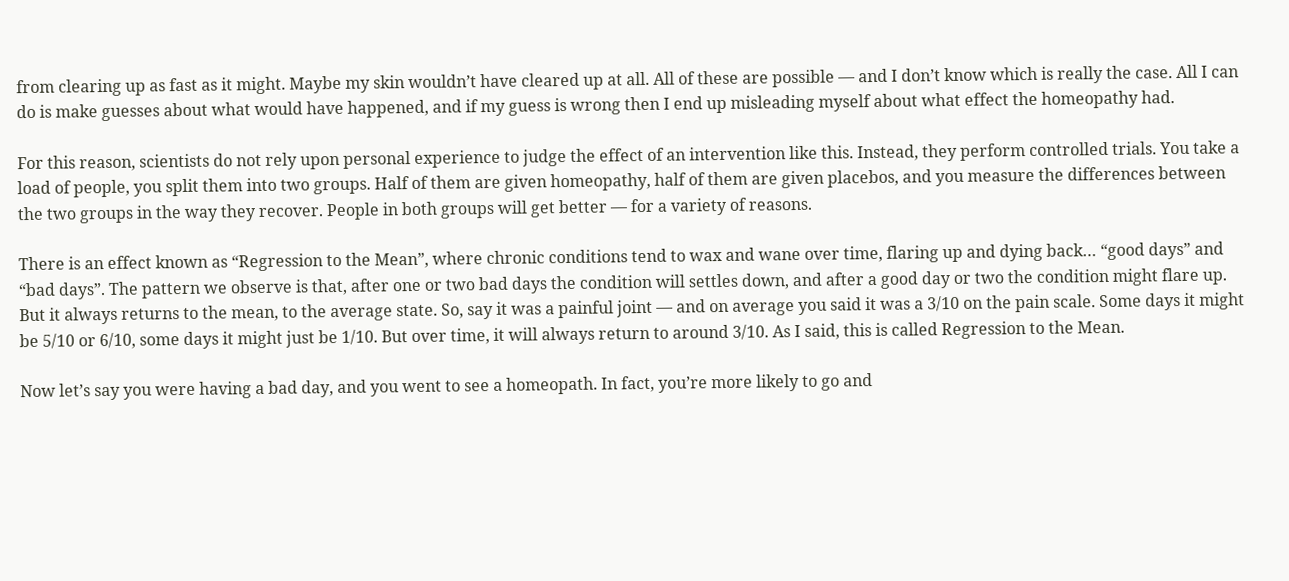from clearing up as fast as it might. Maybe my skin wouldn’t have cleared up at all. All of these are possible — and I don’t know which is really the case. All I can do is make guesses about what would have happened, and if my guess is wrong then I end up misleading myself about what effect the homeopathy had.

For this reason, scientists do not rely upon personal experience to judge the effect of an intervention like this. Instead, they perform controlled trials. You take a load of people, you split them into two groups. Half of them are given homeopathy, half of them are given placebos, and you measure the differences between the two groups in the way they recover. People in both groups will get better — for a variety of reasons.

There is an effect known as “Regression to the Mean”, where chronic conditions tend to wax and wane over time, flaring up and dying back… “good days” and “bad days”. The pattern we observe is that, after one or two bad days the condition will settles down, and after a good day or two the condition might flare up. But it always returns to the mean, to the average state. So, say it was a painful joint — and on average you said it was a 3/10 on the pain scale. Some days it might be 5/10 or 6/10, some days it might just be 1/10. But over time, it will always return to around 3/10. As I said, this is called Regression to the Mean.

Now let’s say you were having a bad day, and you went to see a homeopath. In fact, you’re more likely to go and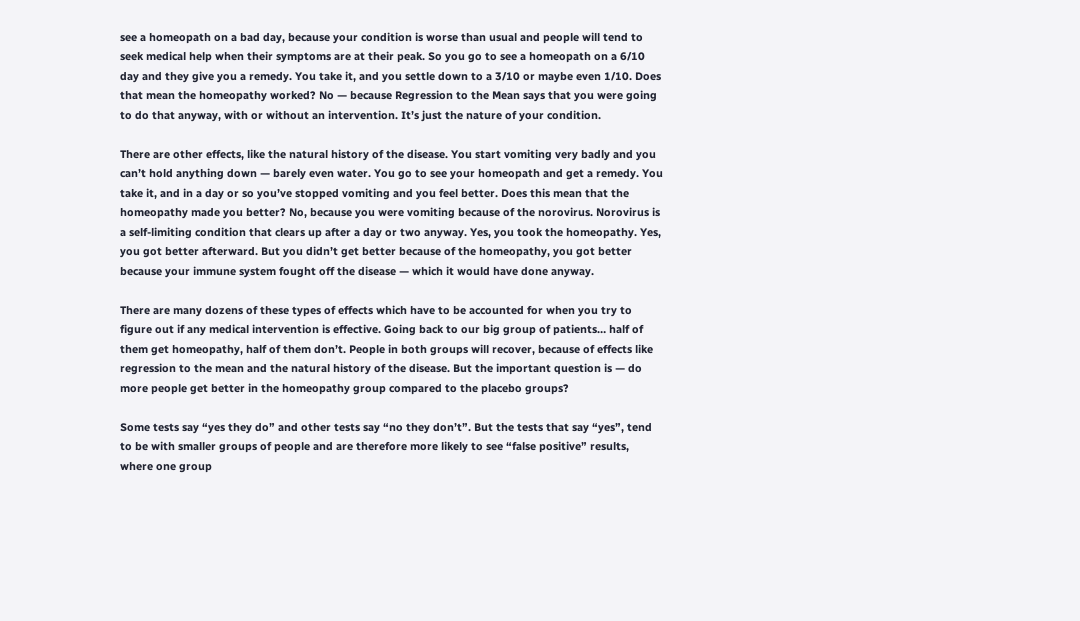see a homeopath on a bad day, because your condition is worse than usual and people will tend to seek medical help when their symptoms are at their peak. So you go to see a homeopath on a 6/10 day and they give you a remedy. You take it, and you settle down to a 3/10 or maybe even 1/10. Does that mean the homeopathy worked? No — because Regression to the Mean says that you were going to do that anyway, with or without an intervention. It’s just the nature of your condition.

There are other effects, like the natural history of the disease. You start vomiting very badly and you can’t hold anything down — barely even water. You go to see your homeopath and get a remedy. You take it, and in a day or so you’ve stopped vomiting and you feel better. Does this mean that the homeopathy made you better? No, because you were vomiting because of the norovirus. Norovirus is a self-limiting condition that clears up after a day or two anyway. Yes, you took the homeopathy. Yes, you got better afterward. But you didn’t get better because of the homeopathy, you got better because your immune system fought off the disease — which it would have done anyway.

There are many dozens of these types of effects which have to be accounted for when you try to figure out if any medical intervention is effective. Going back to our big group of patients… half of them get homeopathy, half of them don’t. People in both groups will recover, because of effects like regression to the mean and the natural history of the disease. But the important question is — do more people get better in the homeopathy group compared to the placebo groups?

Some tests say “yes they do” and other tests say “no they don’t”. But the tests that say “yes”, tend to be with smaller groups of people and are therefore more likely to see “false positive” results, where one group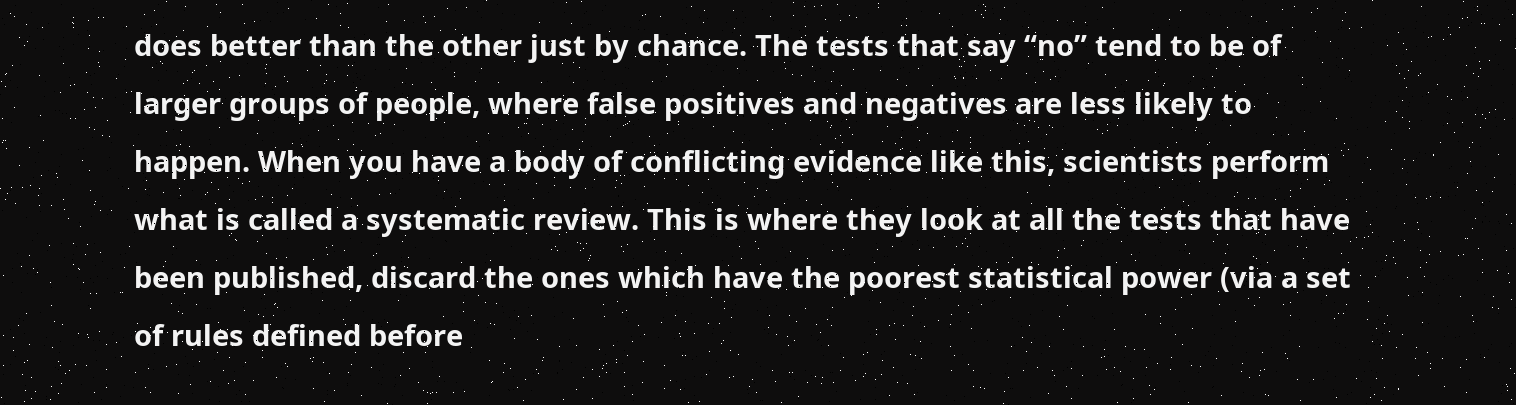does better than the other just by chance. The tests that say “no” tend to be of larger groups of people, where false positives and negatives are less likely to happen. When you have a body of conflicting evidence like this, scientists perform what is called a systematic review. This is where they look at all the tests that have been published, discard the ones which have the poorest statistical power (via a set of rules defined before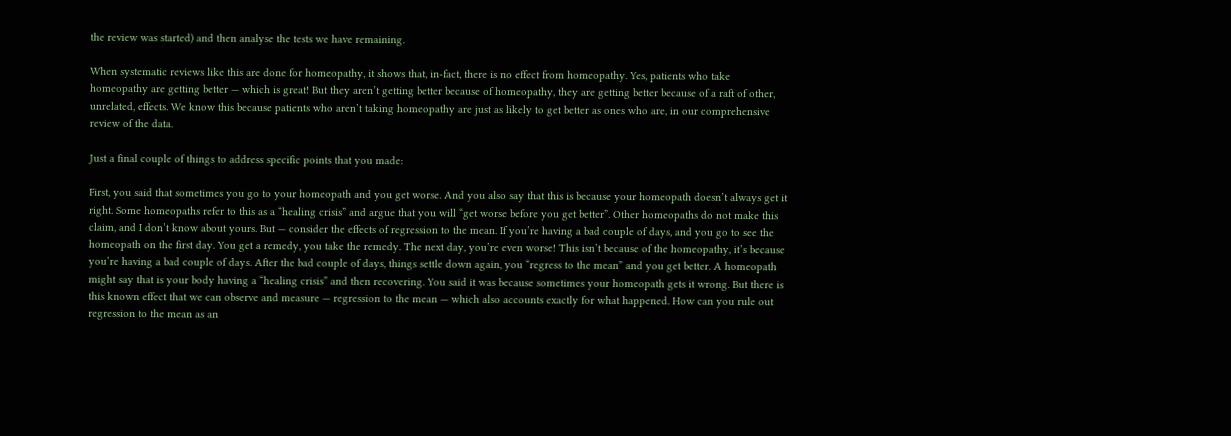the review was started) and then analyse the tests we have remaining.

When systematic reviews like this are done for homeopathy, it shows that, in-fact, there is no effect from homeopathy. Yes, patients who take homeopathy are getting better — which is great! But they aren’t getting better because of homeopathy, they are getting better because of a raft of other, unrelated, effects. We know this because patients who aren’t taking homeopathy are just as likely to get better as ones who are, in our comprehensive review of the data.

Just a final couple of things to address specific points that you made:

First, you said that sometimes you go to your homeopath and you get worse. And you also say that this is because your homeopath doesn’t always get it right. Some homeopaths refer to this as a “healing crisis” and argue that you will “get worse before you get better”. Other homeopaths do not make this claim, and I don’t know about yours. But — consider the effects of regression to the mean. If you’re having a bad couple of days, and you go to see the homeopath on the first day. You get a remedy, you take the remedy. The next day, you’re even worse! This isn’t because of the homeopathy, it’s because you’re having a bad couple of days. After the bad couple of days, things settle down again, you “regress to the mean” and you get better. A homeopath might say that is your body having a “healing crisis” and then recovering. You said it was because sometimes your homeopath gets it wrong. But there is this known effect that we can observe and measure — regression to the mean — which also accounts exactly for what happened. How can you rule out regression to the mean as an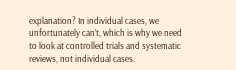explanation? In individual cases, we unfortunately can’t, which is why we need to look at controlled trials and systematic reviews, not individual cases.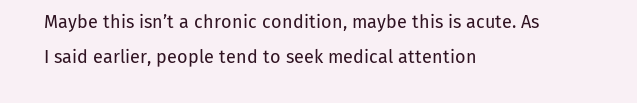Maybe this isn’t a chronic condition, maybe this is acute. As I said earlier, people tend to seek medical attention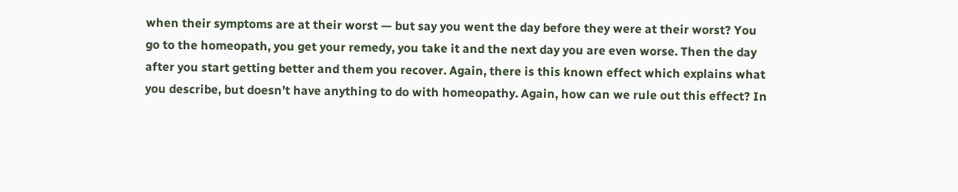when their symptoms are at their worst — but say you went the day before they were at their worst? You go to the homeopath, you get your remedy, you take it and the next day you are even worse. Then the day after you start getting better and them you recover. Again, there is this known effect which explains what you describe, but doesn’t have anything to do with homeopathy. Again, how can we rule out this effect? In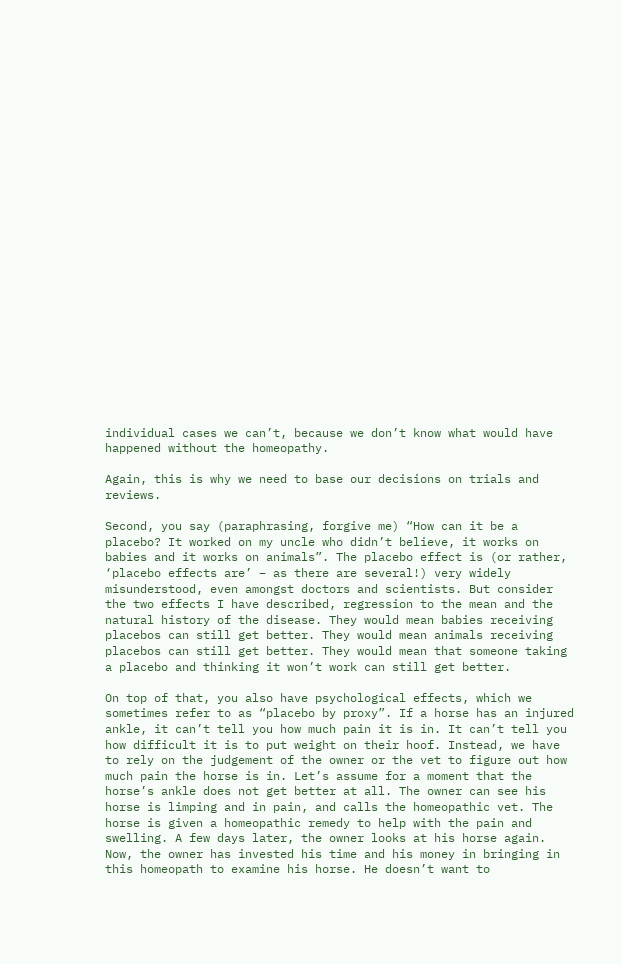individual cases we can’t, because we don’t know what would have happened without the homeopathy.

Again, this is why we need to base our decisions on trials and reviews.

Second, you say (paraphrasing, forgive me) “How can it be a placebo? It worked on my uncle who didn’t believe, it works on babies and it works on animals”. The placebo effect is (or rather, ‘placebo effects are’ – as there are several!) very widely misunderstood, even amongst doctors and scientists. But consider the two effects I have described, regression to the mean and the natural history of the disease. They would mean babies receiving placebos can still get better. They would mean animals receiving placebos can still get better. They would mean that someone taking a placebo and thinking it won’t work can still get better.

On top of that, you also have psychological effects, which we sometimes refer to as “placebo by proxy”. If a horse has an injured ankle, it can’t tell you how much pain it is in. It can’t tell you how difficult it is to put weight on their hoof. Instead, we have to rely on the judgement of the owner or the vet to figure out how much pain the horse is in. Let’s assume for a moment that the horse’s ankle does not get better at all. The owner can see his horse is limping and in pain, and calls the homeopathic vet. The horse is given a homeopathic remedy to help with the pain and swelling. A few days later, the owner looks at his horse again. Now, the owner has invested his time and his money in bringing in this homeopath to examine his horse. He doesn’t want to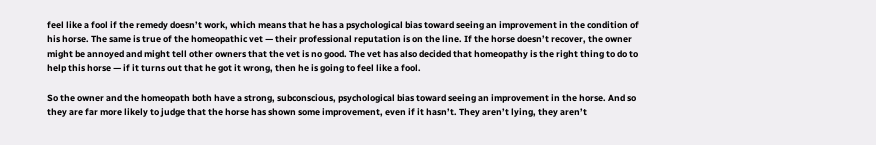feel like a fool if the remedy doesn’t work, which means that he has a psychological bias toward seeing an improvement in the condition of his horse. The same is true of the homeopathic vet — their professional reputation is on the line. If the horse doesn’t recover, the owner might be annoyed and might tell other owners that the vet is no good. The vet has also decided that homeopathy is the right thing to do to help this horse — if it turns out that he got it wrong, then he is going to feel like a fool.

So the owner and the homeopath both have a strong, subconscious, psychological bias toward seeing an improvement in the horse. And so they are far more likely to judge that the horse has shown some improvement, even if it hasn’t. They aren’t lying, they aren’t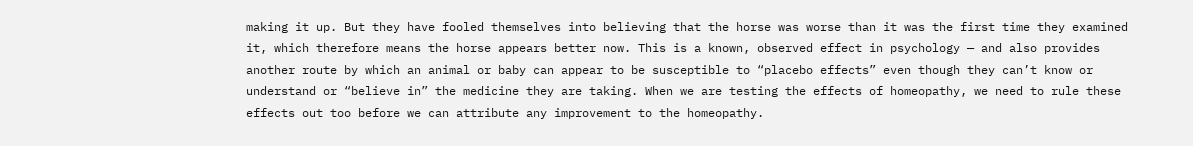making it up. But they have fooled themselves into believing that the horse was worse than it was the first time they examined it, which therefore means the horse appears better now. This is a known, observed effect in psychology — and also provides another route by which an animal or baby can appear to be susceptible to “placebo effects” even though they can’t know or understand or “believe in” the medicine they are taking. When we are testing the effects of homeopathy, we need to rule these effects out too before we can attribute any improvement to the homeopathy.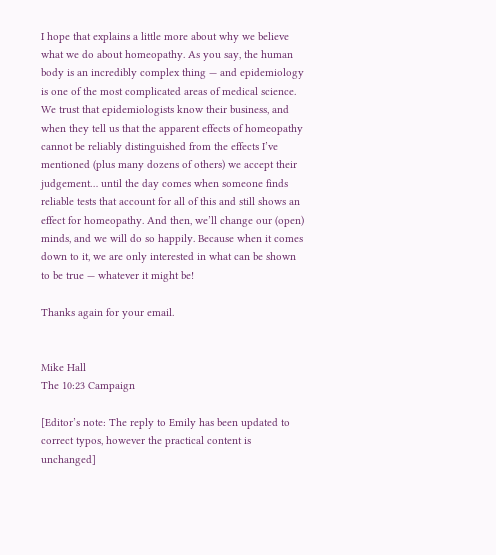I hope that explains a little more about why we believe what we do about homeopathy. As you say, the human body is an incredibly complex thing — and epidemiology is one of the most complicated areas of medical science. We trust that epidemiologists know their business, and when they tell us that the apparent effects of homeopathy cannot be reliably distinguished from the effects I’ve mentioned (plus many dozens of others) we accept their judgement… until the day comes when someone finds reliable tests that account for all of this and still shows an effect for homeopathy. And then, we’ll change our (open) minds, and we will do so happily. Because when it comes down to it, we are only interested in what can be shown to be true — whatever it might be!

Thanks again for your email.


Mike Hall
The 10:23 Campaign

[Editor’s note: The reply to Emily has been updated to correct typos, however the practical content is unchanged]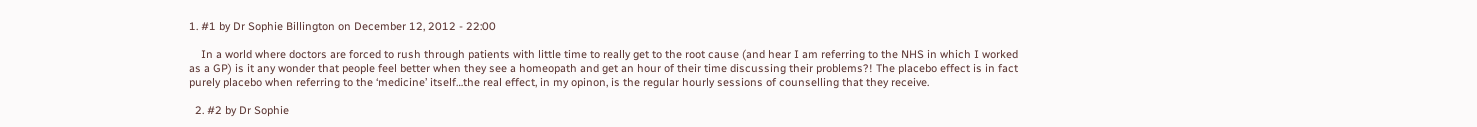1. #1 by Dr Sophie Billington on December 12, 2012 - 22:00

    In a world where doctors are forced to rush through patients with little time to really get to the root cause (and hear I am referring to the NHS in which I worked as a GP) is it any wonder that people feel better when they see a homeopath and get an hour of their time discussing their problems?! The placebo effect is in fact purely placebo when referring to the ‘medicine’ itself…the real effect, in my opinon, is the regular hourly sessions of counselling that they receive.

  2. #2 by Dr Sophie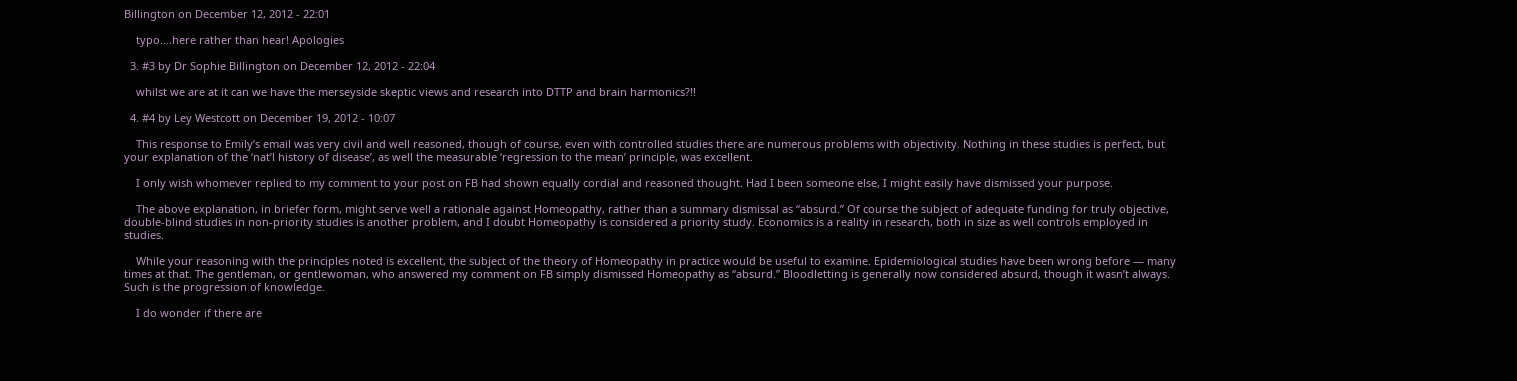Billington on December 12, 2012 - 22:01

    typo….here rather than hear! Apologies

  3. #3 by Dr Sophie Billington on December 12, 2012 - 22:04

    whilst we are at it can we have the merseyside skeptic views and research into DTTP and brain harmonics?!!

  4. #4 by Ley Westcott on December 19, 2012 - 10:07

    This response to Emily’s email was very civil and well reasoned, though of course, even with controlled studies there are numerous problems with objectivity. Nothing in these studies is perfect, but your explanation of the ‘nat’l history of disease’, as well the measurable ‘regression to the mean’ principle, was excellent.

    I only wish whomever replied to my comment to your post on FB had shown equally cordial and reasoned thought. Had I been someone else, I might easily have dismissed your purpose.

    The above explanation, in briefer form, might serve well a rationale against Homeopathy, rather than a summary dismissal as “absurd.” Of course the subject of adequate funding for truly objective, double-blind studies in non-priority studies is another problem, and I doubt Homeopathy is considered a priority study. Economics is a reality in research, both in size as well controls employed in studies.

    While your reasoning with the principles noted is excellent, the subject of the theory of Homeopathy in practice would be useful to examine. Epidemiological studies have been wrong before — many times at that. The gentleman, or gentlewoman, who answered my comment on FB simply dismissed Homeopathy as “absurd.” Bloodletting is generally now considered absurd, though it wasn’t always. Such is the progression of knowledge.

    I do wonder if there are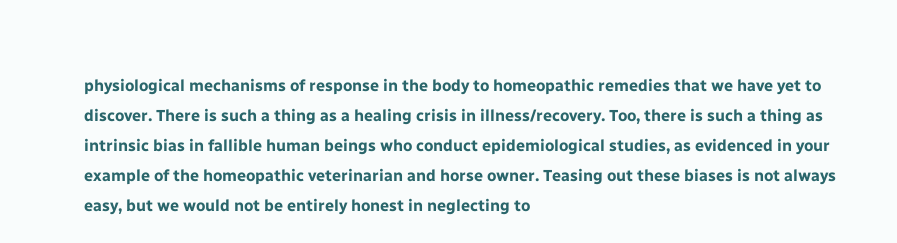physiological mechanisms of response in the body to homeopathic remedies that we have yet to discover. There is such a thing as a healing crisis in illness/recovery. Too, there is such a thing as intrinsic bias in fallible human beings who conduct epidemiological studies, as evidenced in your example of the homeopathic veterinarian and horse owner. Teasing out these biases is not always easy, but we would not be entirely honest in neglecting to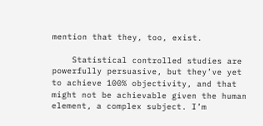mention that they, too, exist.

    Statistical controlled studies are powerfully persuasive, but they’ve yet to achieve 100% objectivity, and that might not be achievable given the human element, a complex subject. I’m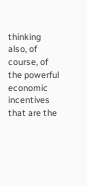thinking also, of course, of the powerful economic incentives that are the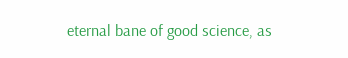eternal bane of good science, as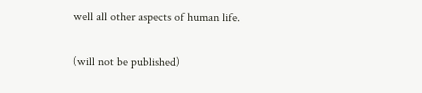well all other aspects of human life.


(will not be published)